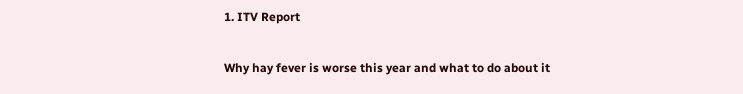1. ITV Report

Why hay fever is worse this year and what to do about it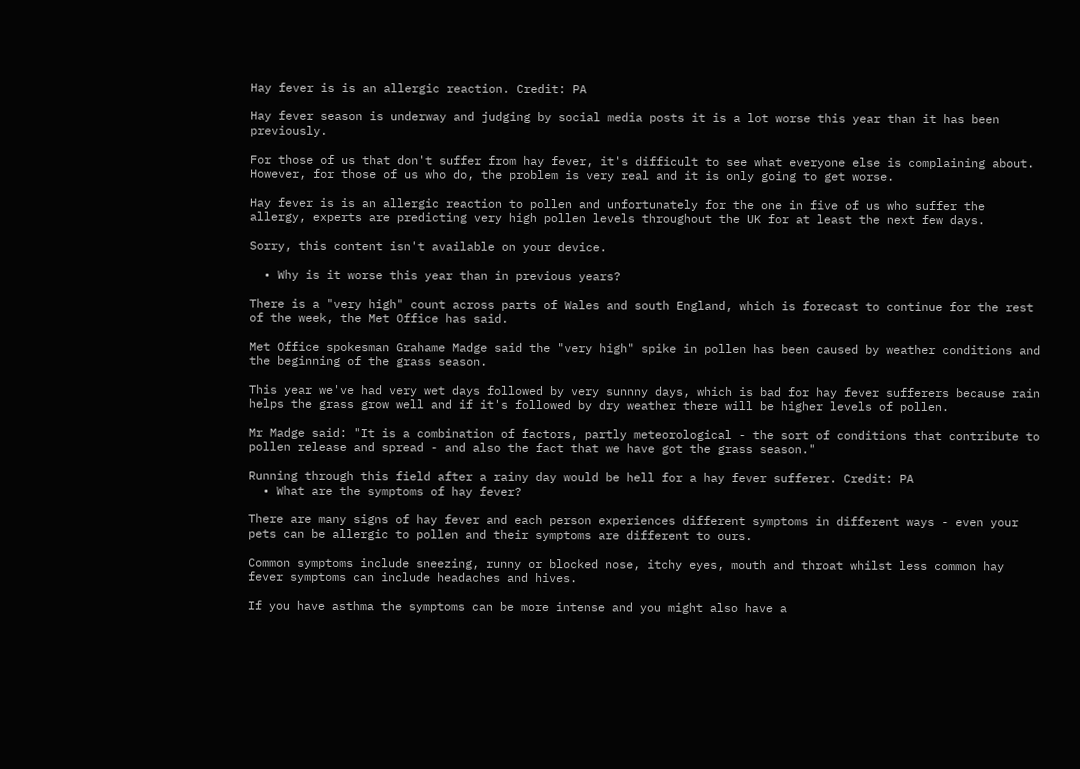Hay fever is is an allergic reaction. Credit: PA

Hay fever season is underway and judging by social media posts it is a lot worse this year than it has been previously.

For those of us that don't suffer from hay fever, it's difficult to see what everyone else is complaining about. However, for those of us who do, the problem is very real and it is only going to get worse.

Hay fever is is an allergic reaction to pollen and unfortunately for the one in five of us who suffer the allergy, experts are predicting very high pollen levels throughout the UK for at least the next few days.

Sorry, this content isn't available on your device.

  • Why is it worse this year than in previous years?

There is a "very high" count across parts of Wales and south England, which is forecast to continue for the rest of the week, the Met Office has said.

Met Office spokesman Grahame Madge said the "very high" spike in pollen has been caused by weather conditions and the beginning of the grass season.

This year we've had very wet days followed by very sunnny days, which is bad for hay fever sufferers because rain helps the grass grow well and if it's followed by dry weather there will be higher levels of pollen.

Mr Madge said: "It is a combination of factors, partly meteorological - the sort of conditions that contribute to pollen release and spread - and also the fact that we have got the grass season."

Running through this field after a rainy day would be hell for a hay fever sufferer. Credit: PA
  • What are the symptoms of hay fever?

There are many signs of hay fever and each person experiences different symptoms in different ways - even your pets can be allergic to pollen and their symptoms are different to ours.

Common symptoms include sneezing, runny or blocked nose, itchy eyes, mouth and throat whilst less common hay fever symptoms can include headaches and hives.

If you have asthma the symptoms can be more intense and you might also have a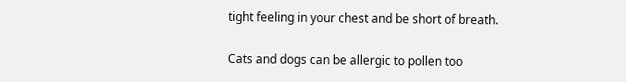tight feeling in your chest and be short of breath.

Cats and dogs can be allergic to pollen too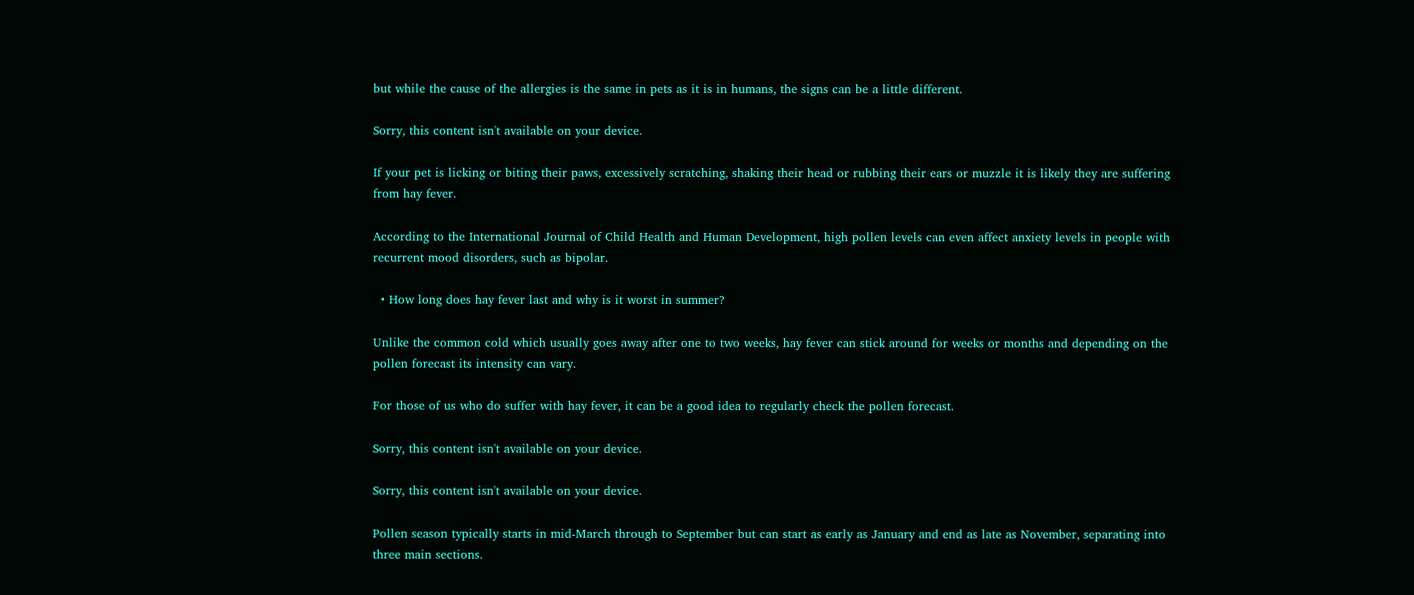but while the cause of the allergies is the same in pets as it is in humans, the signs can be a little different.

Sorry, this content isn't available on your device.

If your pet is licking or biting their paws, excessively scratching, shaking their head or rubbing their ears or muzzle it is likely they are suffering from hay fever.

According to the International Journal of Child Health and Human Development, high pollen levels can even affect anxiety levels in people with recurrent mood disorders, such as bipolar.

  • How long does hay fever last and why is it worst in summer?

Unlike the common cold which usually goes away after one to two weeks, hay fever can stick around for weeks or months and depending on the pollen forecast its intensity can vary.

For those of us who do suffer with hay fever, it can be a good idea to regularly check the pollen forecast.

Sorry, this content isn't available on your device.

Sorry, this content isn't available on your device.

Pollen season typically starts in mid-March through to September but can start as early as January and end as late as November, separating into three main sections.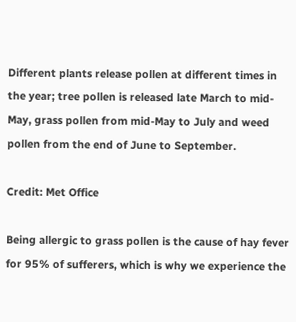Different plants release pollen at different times in the year; tree pollen is released late March to mid-May, grass pollen from mid-May to July and weed pollen from the end of June to September.

Credit: Met Office

Being allergic to grass pollen is the cause of hay fever for 95% of sufferers, which is why we experience the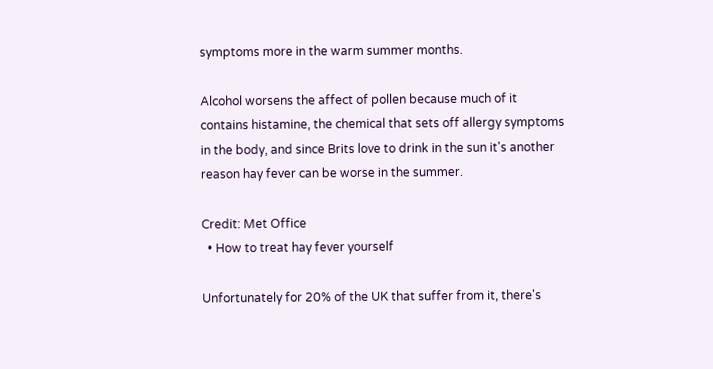symptoms more in the warm summer months.

Alcohol worsens the affect of pollen because much of it contains histamine, the chemical that sets off allergy symptoms in the body, and since Brits love to drink in the sun it's another reason hay fever can be worse in the summer.

Credit: Met Office
  • How to treat hay fever yourself

Unfortunately for 20% of the UK that suffer from it, there's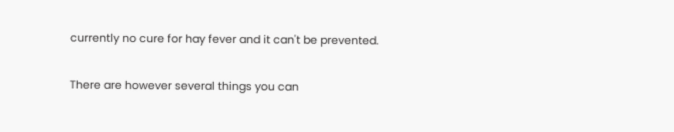currently no cure for hay fever and it can't be prevented.

There are however several things you can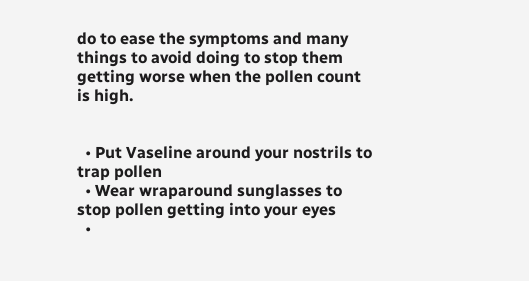do to ease the symptoms and many things to avoid doing to stop them getting worse when the pollen count is high.


  • Put Vaseline around your nostrils to trap pollen
  • Wear wraparound sunglasses to stop pollen getting into your eyes
  •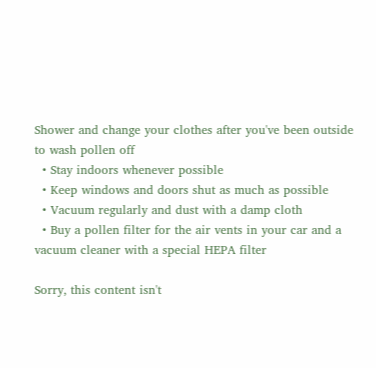Shower and change your clothes after you've been outside to wash pollen off
  • Stay indoors whenever possible
  • Keep windows and doors shut as much as possible
  • Vacuum regularly and dust with a damp cloth
  • Buy a pollen filter for the air vents in your car and a vacuum cleaner with a special HEPA filter

Sorry, this content isn't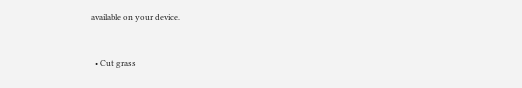available on your device.


  • Cut grass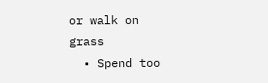or walk on grass
  • Spend too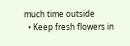much time outside
  • Keep fresh flowers in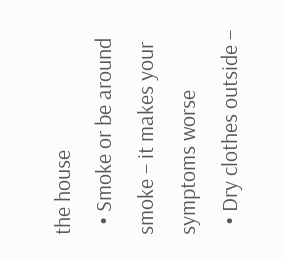the house
  • Smoke or be around smoke – it makes your symptoms worse
  • Dry clothes outside –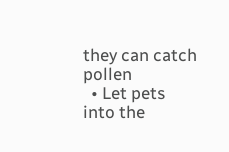they can catch pollen
  • Let pets into the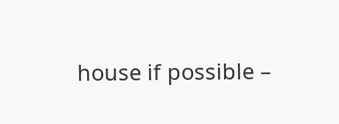house if possible –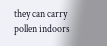they can carry pollen indoors